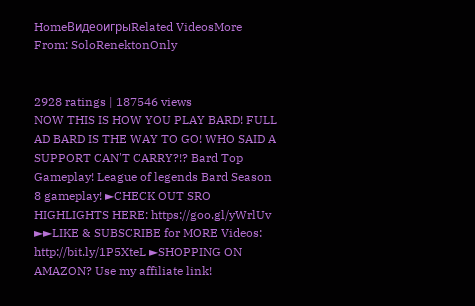HomeВидеоигрыRelated VideosMore From: SoloRenektonOnly


2928 ratings | 187546 views
NOW THIS IS HOW YOU PLAY BARD! FULL AD BARD IS THE WAY TO GO! WHO SAID A SUPPORT CAN'T CARRY?!? Bard Top Gameplay! League of legends Bard Season 8 gameplay! ►CHECK OUT SRO HIGHLIGHTS HERE: https://goo.gl/yWrlUv ►►LIKE & SUBSCRIBE for MORE Videos: http://bit.ly/1P5XteL ►SHOPPING ON AMAZON? Use my affiliate link!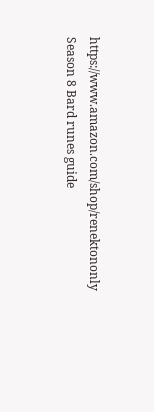https://www.amazon.com/shop/renektononly Season 8 Bard runes guide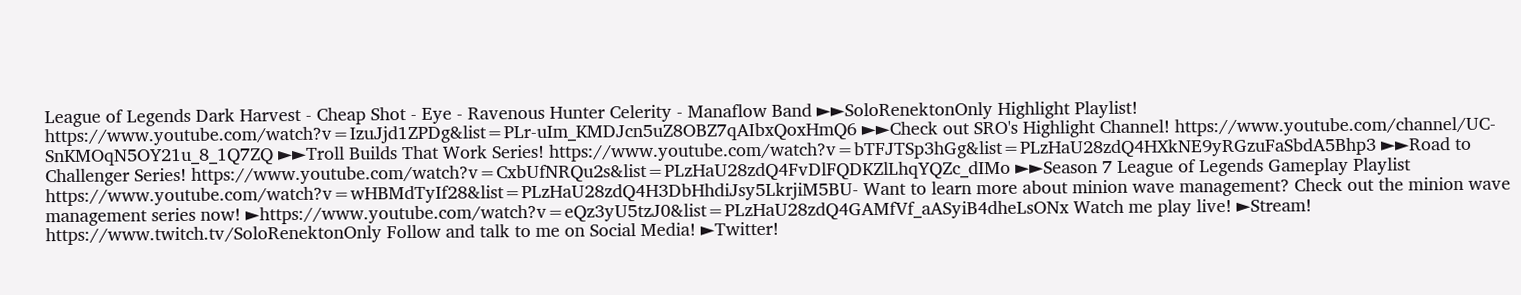League of Legends Dark Harvest - Cheap Shot - Eye - Ravenous Hunter Celerity - Manaflow Band ►►SoloRenektonOnly Highlight Playlist! https://www.youtube.com/watch?v=IzuJjd1ZPDg&list=PLr-uIm_KMDJcn5uZ8OBZ7qAIbxQoxHmQ6 ►►Check out SRO's Highlight Channel! https://www.youtube.com/channel/UC-SnKMOqN5OY21u_8_1Q7ZQ ►►Troll Builds That Work Series! https://www.youtube.com/watch?v=bTFJTSp3hGg&list=PLzHaU28zdQ4HXkNE9yRGzuFaSbdA5Bhp3 ►►Road to Challenger Series! https://www.youtube.com/watch?v=CxbUfNRQu2s&list=PLzHaU28zdQ4FvDlFQDKZlLhqYQZc_dIMo ►►Season 7 League of Legends Gameplay Playlist https://www.youtube.com/watch?v=wHBMdTyIf28&list=PLzHaU28zdQ4H3DbHhdiJsy5LkrjiM5BU- Want to learn more about minion wave management? Check out the minion wave management series now! ►https://www.youtube.com/watch?v=eQz3yU5tzJ0&list=PLzHaU28zdQ4GAMfVf_aASyiB4dheLsONx Watch me play live! ►Stream! https://www.twitch.tv/SoloRenektonOnly Follow and talk to me on Social Media! ►Twitter!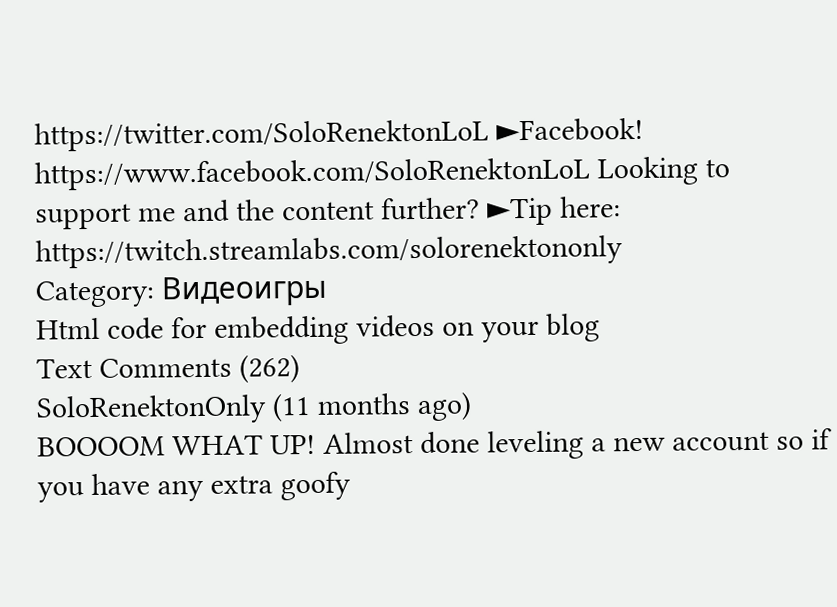https://twitter.com/SoloRenektonLoL ►Facebook! https://www.facebook.com/SoloRenektonLoL Looking to support me and the content further? ►Tip here: https://twitch.streamlabs.com/solorenektononly
Category: Видеоигры
Html code for embedding videos on your blog
Text Comments (262)
SoloRenektonOnly (11 months ago)
BOOOOM WHAT UP! Almost done leveling a new account so if you have any extra goofy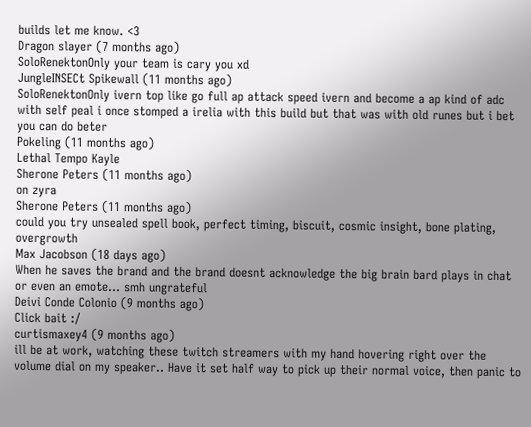builds let me know. <3
Dragon slayer (7 months ago)
SoloRenektonOnly your team is cary you xd
JungleINSECt Spikewall (11 months ago)
SoloRenektonOnly ivern top like go full ap attack speed ivern and become a ap kind of adc with self peal i once stomped a irelia with this build but that was with old runes but i bet you can do beter
Pokeling (11 months ago)
Lethal Tempo Kayle
Sherone Peters (11 months ago)
on zyra
Sherone Peters (11 months ago)
could you try unsealed spell book, perfect timing, biscuit, cosmic insight, bone plating, overgrowth
Max Jacobson (18 days ago)
When he saves the brand and the brand doesnt acknowledge the big brain bard plays in chat or even an emote... smh ungrateful
Deivi Conde Colonio (9 months ago)
Click bait :/
curtismaxey4 (9 months ago)
ill be at work, watching these twitch streamers with my hand hovering right over the volume dial on my speaker.. Have it set half way to pick up their normal voice, then panic to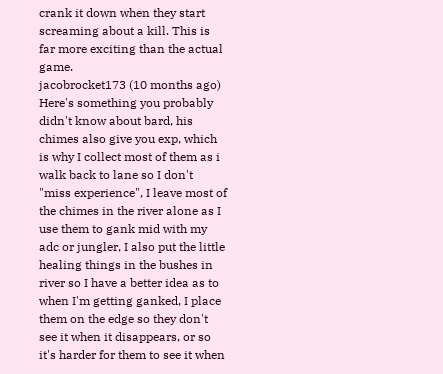crank it down when they start screaming about a kill. This is far more exciting than the actual game.
jacobrocket173 (10 months ago)
Here's something you probably didn't know about bard, his chimes also give you exp, which is why I collect most of them as i walk back to lane so I don't "miss experience", I leave most of the chimes in the river alone as I use them to gank mid with my adc or jungler, I also put the little healing things in the bushes in river so I have a better idea as to when I'm getting ganked, I place them on the edge so they don't see it when it disappears, or so it's harder for them to see it when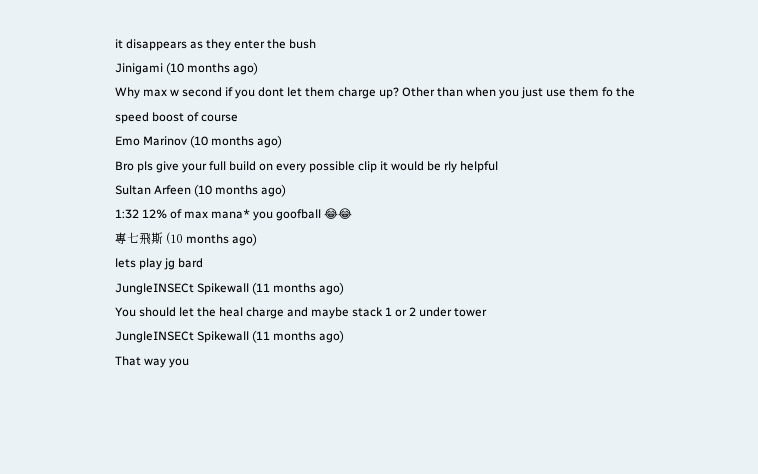it disappears as they enter the bush
Jinigami (10 months ago)
Why max w second if you dont let them charge up? Other than when you just use them fo the speed boost of course
Emo Marinov (10 months ago)
Bro pls give your full build on every possible clip it would be rly helpful
Sultan Arfeen (10 months ago)
1:32 12% of max mana* you goofball 😂😂
專七飛斯 (10 months ago)
lets play jg bard
JungleINSECt Spikewall (11 months ago)
You should let the heal charge and maybe stack 1 or 2 under tower
JungleINSECt Spikewall (11 months ago)
That way you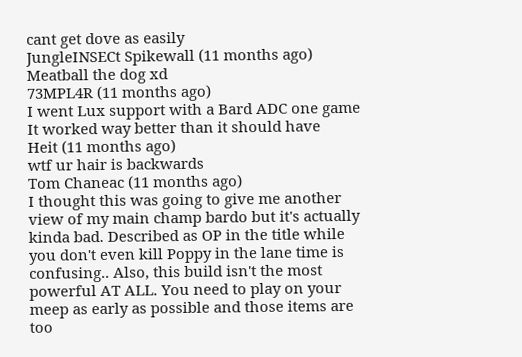cant get dove as easily
JungleINSECt Spikewall (11 months ago)
Meatball the dog xd
73MPL4R (11 months ago)
I went Lux support with a Bard ADC one game It worked way better than it should have
Heit (11 months ago)
wtf ur hair is backwards
Tom Chaneac (11 months ago)
I thought this was going to give me another view of my main champ bardo but it's actually kinda bad. Described as OP in the title while you don't even kill Poppy in the lane time is confusing.. Also, this build isn't the most powerful AT ALL. You need to play on your meep as early as possible and those items are too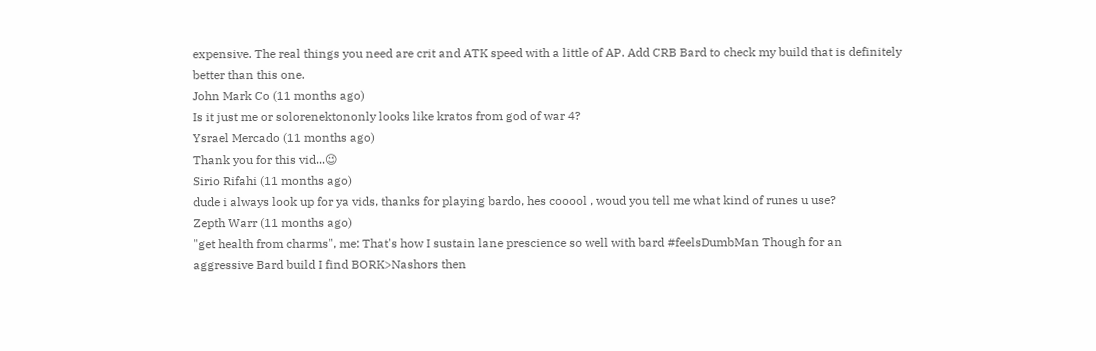expensive. The real things you need are crit and ATK speed with a little of AP. Add CRB Bard to check my build that is definitely better than this one.
John Mark Co (11 months ago)
Is it just me or solorenektononly looks like kratos from god of war 4?
Ysrael Mercado (11 months ago)
Thank you for this vid...😉
Sirio Rifahi (11 months ago)
dude i always look up for ya vids, thanks for playing bardo, hes cooool , woud you tell me what kind of runes u use?
Zepth Warr (11 months ago)
"get health from charms", me: That's how I sustain lane prescience so well with bard #feelsDumbMan Though for an aggressive Bard build I find BORK>Nashors then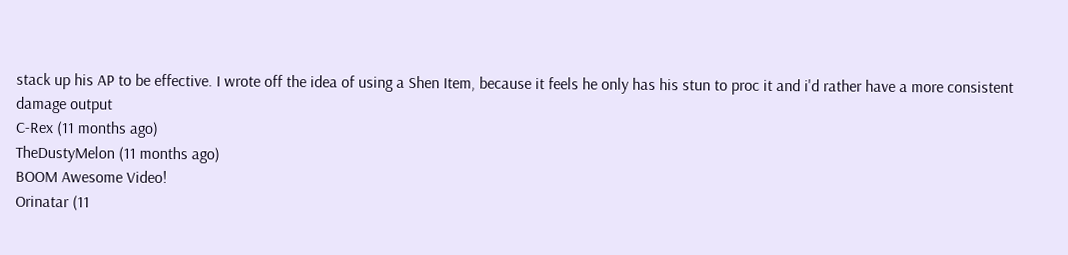stack up his AP to be effective. I wrote off the idea of using a Shen Item, because it feels he only has his stun to proc it and i'd rather have a more consistent damage output
C-Rex (11 months ago)
TheDustyMelon (11 months ago)
BOOM Awesome Video!
Orinatar (11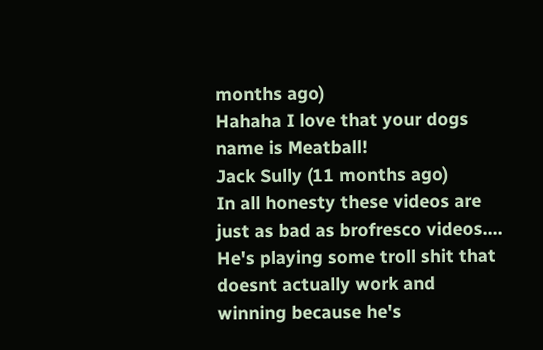months ago)
Hahaha I love that your dogs name is Meatball!
Jack Sully (11 months ago)
In all honesty these videos are just as bad as brofresco videos.... He's playing some troll shit that doesnt actually work and winning because he's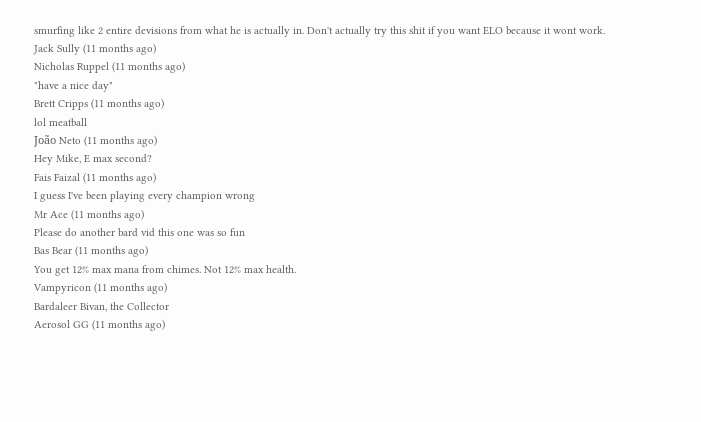smurfing like 2 entire devisions from what he is actually in. Don't actually try this shit if you want ELO because it wont work.
Jack Sully (11 months ago)
Nicholas Ruppel (11 months ago)
"have a nice day"
Brett Cripps (11 months ago)
lol meatball
João Neto (11 months ago)
Hey Mike, E max second?
Fais Faizal (11 months ago)
I guess I've been playing every champion wrong
Mr Ace (11 months ago)
Please do another bard vid this one was so fun
Bas Bear (11 months ago)
You get 12% max mana from chimes. Not 12% max health.
Vampyricon (11 months ago)
Bardaleer Bivan, the Collector
Aerosol GG (11 months ago)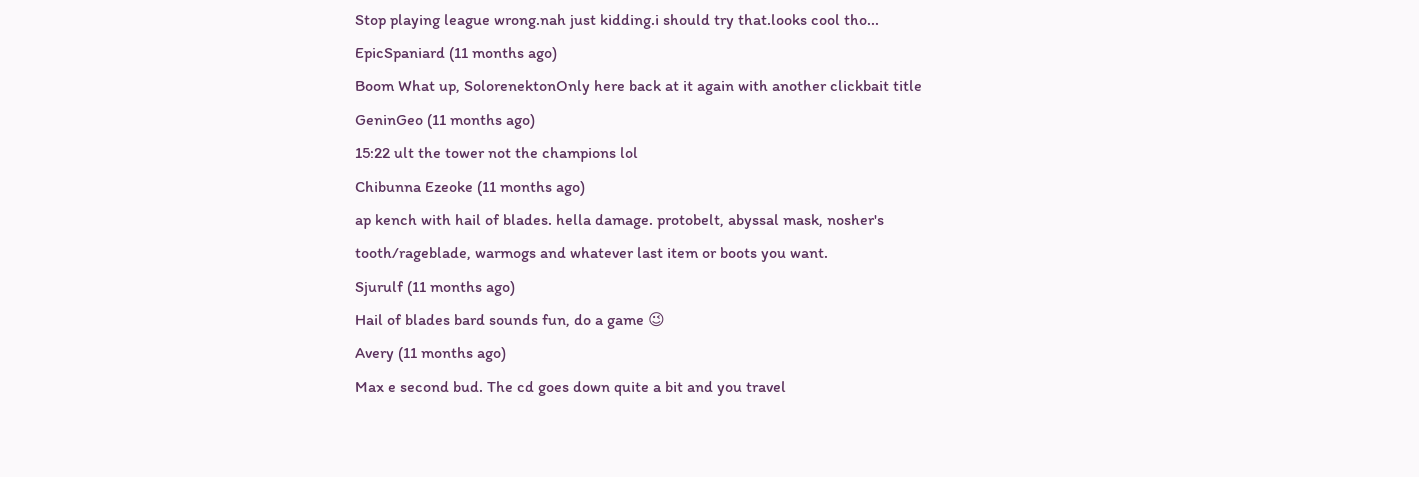Stop playing league wrong.nah just kidding.i should try that.looks cool tho...
EpicSpaniard (11 months ago)
Boom What up, SolorenektonOnly here back at it again with another clickbait title
GeninGeo (11 months ago)
15:22 ult the tower not the champions lol
Chibunna Ezeoke (11 months ago)
ap kench with hail of blades. hella damage. protobelt, abyssal mask, nosher's tooth/rageblade, warmogs and whatever last item or boots you want.
Sjurulf (11 months ago)
Hail of blades bard sounds fun, do a game 😉
Avery (11 months ago)
Max e second bud. The cd goes down quite a bit and you travel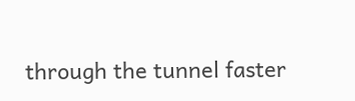through the tunnel faster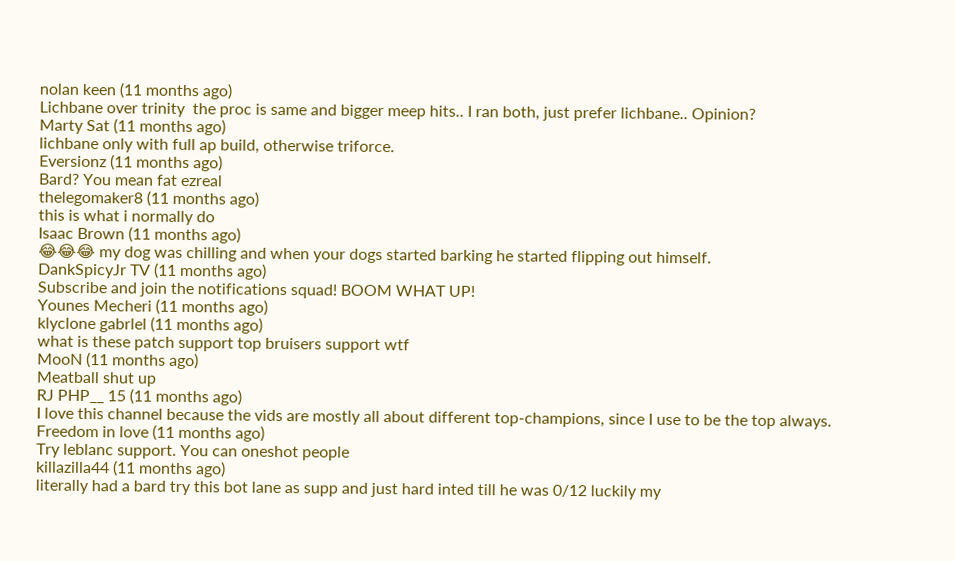nolan keen (11 months ago)
Lichbane over trinity  the proc is same and bigger meep hits.. I ran both, just prefer lichbane.. Opinion?
Marty Sat (11 months ago)
lichbane only with full ap build, otherwise triforce.
Eversionz (11 months ago)
Bard? You mean fat ezreal
thelegomaker8 (11 months ago)
this is what i normally do
Isaac Brown (11 months ago)
😂😂😂 my dog was chilling and when your dogs started barking he started flipping out himself.
DankSpicyJr TV (11 months ago)
Subscribe and join the notifications squad! BOOM WHAT UP!
Younes Mecheri (11 months ago)
klyclone gabrlel (11 months ago)
what is these patch support top bruisers support wtf
MooN (11 months ago)
Meatball shut up
RJ PHP__ 15 (11 months ago)
I love this channel because the vids are mostly all about different top-champions, since I use to be the top always.
Freedom in love (11 months ago)
Try leblanc support. You can oneshot people
killazilla44 (11 months ago)
literally had a bard try this bot lane as supp and just hard inted till he was 0/12 luckily my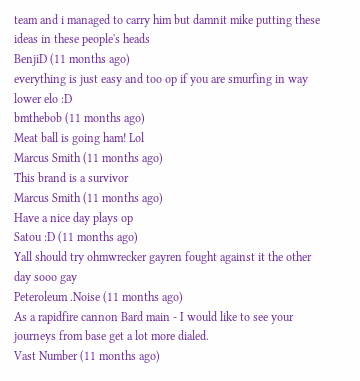team and i managed to carry him but damnit mike putting these ideas in these people's heads
BenjiD (11 months ago)
everything is just easy and too op if you are smurfing in way lower elo :D
bmthebob (11 months ago)
Meat ball is going ham! Lol
Marcus Smith (11 months ago)
This brand is a survivor
Marcus Smith (11 months ago)
Have a nice day plays op
Satou :D (11 months ago)
Yall should try ohmwrecker gayren fought against it the other day sooo gay
Peteroleum .Noise (11 months ago)
As a rapidfire cannon Bard main - I would like to see your journeys from base get a lot more dialed.
Vast Number (11 months ago)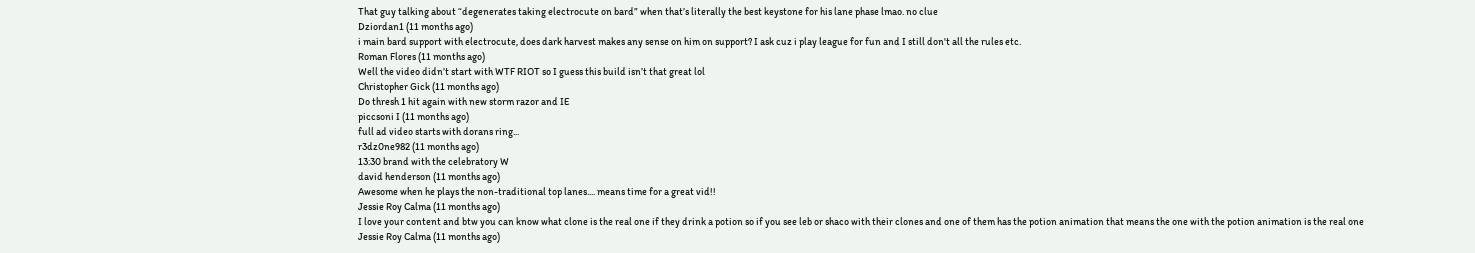That guy talking about “degenerates taking electrocute on bard” when that’s literally the best keystone for his lane phase lmao. no clue
Dziordan1 (11 months ago)
i main bard support with electrocute, does dark harvest makes any sense on him on support? I ask cuz i play league for fun and I still don't all the rules etc.
Roman Flores (11 months ago)
Well the video didn’t start with WTF RIOT so I guess this build isn’t that great lol
Christopher Gick (11 months ago)
Do thresh 1 hit again with new storm razor and IE
piccsoni I (11 months ago)
full ad video starts with dorans ring...
r3dz0ne982 (11 months ago)
13:30 brand with the celebratory W
david henderson (11 months ago)
Awesome when he plays the non-traditional top lanes.... means time for a great vid!!
Jessie Roy Calma (11 months ago)
I love your content and btw you can know what clone is the real one if they drink a potion so if you see leb or shaco with their clones and one of them has the potion animation that means the one with the potion animation is the real one
Jessie Roy Calma (11 months ago)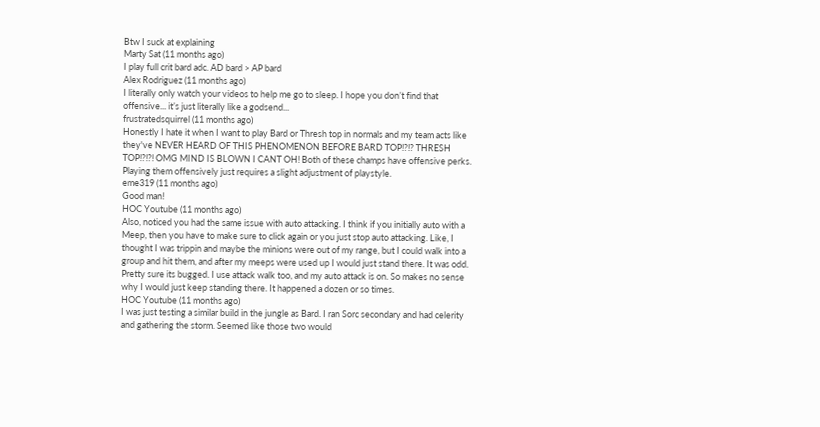Btw I suck at explaining
Marty Sat (11 months ago)
I play full crit bard adc. AD bard > AP bard
Alex Rodriguez (11 months ago)
I literally only watch your videos to help me go to sleep. I hope you don’t find that offensive... it’s just literally like a godsend...
frustratedsquirrel (11 months ago)
Honestly I hate it when I want to play Bard or Thresh top in normals and my team acts like they've NEVER HEARD OF THIS PHENOMENON BEFORE BARD TOP!?!? THRESH TOP!?!?! OMG MIND IS BLOWN I CANT OH! Both of these champs have offensive perks. Playing them offensively just requires a slight adjustment of playstyle.
eme319 (11 months ago)
Good man!
HOC Youtube (11 months ago)
Also, noticed you had the same issue with auto attacking. I think if you initially auto with a Meep, then you have to make sure to click again or you just stop auto attacking. Like, I thought I was trippin and maybe the minions were out of my range, but I could walk into a group and hit them, and after my meeps were used up I would just stand there. It was odd. Pretty sure its bugged. I use attack walk too, and my auto attack is on. So makes no sense why I would just keep standing there. It happened a dozen or so times.
HOC Youtube (11 months ago)
I was just testing a similar build in the jungle as Bard. I ran Sorc secondary and had celerity and gathering the storm. Seemed like those two would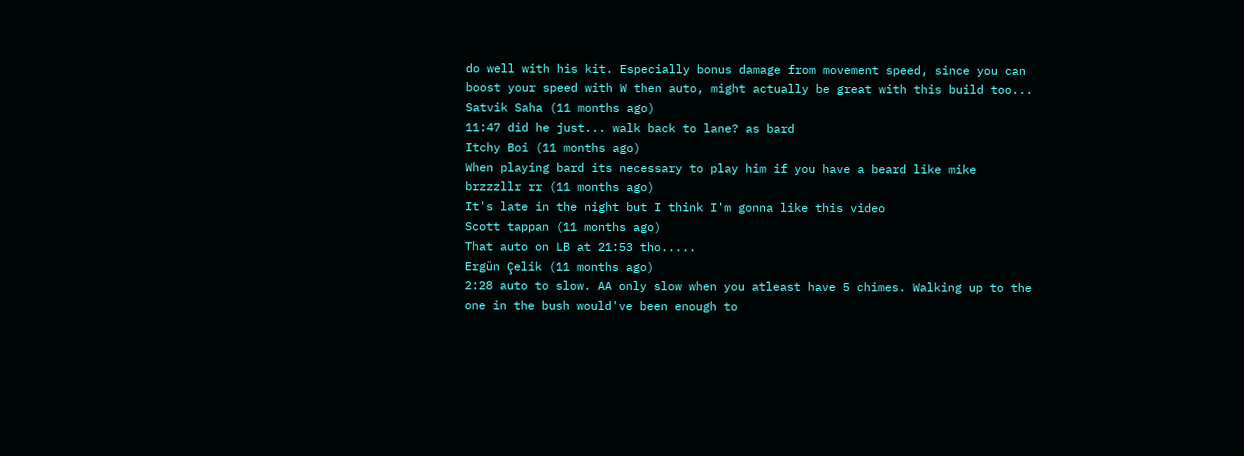do well with his kit. Especially bonus damage from movement speed, since you can boost your speed with W then auto, might actually be great with this build too...
Satvik Saha (11 months ago)
11:47 did he just... walk back to lane? as bard
Itchy Boi (11 months ago)
When playing bard its necessary to play him if you have a beard like mike
brzzzllr rr (11 months ago)
It's late in the night but I think I'm gonna like this video
Scott tappan (11 months ago)
That auto on LB at 21:53 tho.....
Ergün Çelik (11 months ago)
2:28 auto to slow. AA only slow when you atleast have 5 chimes. Walking up to the one in the bush would've been enough to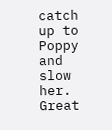catch up to Poppy and slow her. Great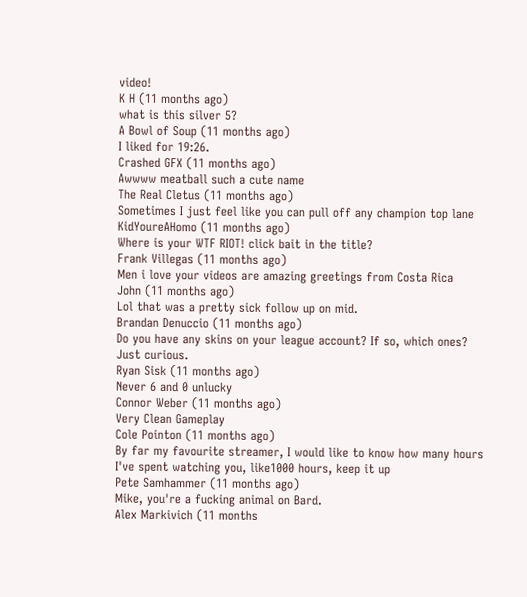video!
K H (11 months ago)
what is this silver 5?
A Bowl of Soup (11 months ago)
I liked for 19:26.
Crashed GFX (11 months ago)
Awwww meatball such a cute name
The Real Cletus (11 months ago)
Sometimes I just feel like you can pull off any champion top lane
KidYoureAHomo (11 months ago)
Where is your WTF RIOT! click bait in the title?
Frank Villegas (11 months ago)
Men i love your videos are amazing greetings from Costa Rica
John (11 months ago)
Lol that was a pretty sick follow up on mid.
Brandan Denuccio (11 months ago)
Do you have any skins on your league account? If so, which ones? Just curious.
Ryan Sisk (11 months ago)
Never 6 and 0 unlucky
Connor Weber (11 months ago)
Very Clean Gameplay
Cole Pointon (11 months ago)
By far my favourite streamer, I would like to know how many hours I've spent watching you, like1000 hours, keep it up
Pete Samhammer (11 months ago)
Mike, you're a fucking animal on Bard.
Alex Markivich (11 months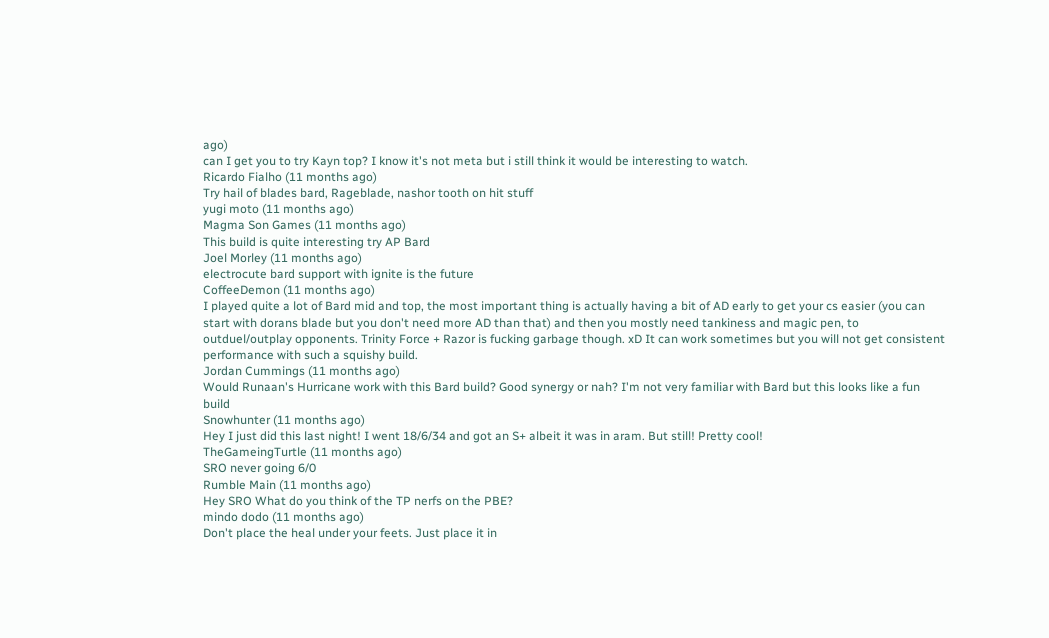ago)
can I get you to try Kayn top? I know it's not meta but i still think it would be interesting to watch.
Ricardo Fialho (11 months ago)
Try hail of blades bard, Rageblade, nashor tooth on hit stuff
yugi moto (11 months ago)
Magma Son Games (11 months ago)
This build is quite interesting try AP Bard
Joel Morley (11 months ago)
electrocute bard support with ignite is the future
CoffeeDemon (11 months ago)
I played quite a lot of Bard mid and top, the most important thing is actually having a bit of AD early to get your cs easier (you can start with dorans blade but you don't need more AD than that) and then you mostly need tankiness and magic pen, to outduel/outplay opponents. Trinity Force + Razor is fucking garbage though. xD It can work sometimes but you will not get consistent performance with such a squishy build.
Jordan Cummings (11 months ago)
Would Runaan's Hurricane work with this Bard build? Good synergy or nah? I'm not very familiar with Bard but this looks like a fun build
Snowhunter (11 months ago)
Hey I just did this last night! I went 18/6/34 and got an S+ albeit it was in aram. But still! Pretty cool!
TheGameingTurtle (11 months ago)
SRO never going 6/0
Rumble Main (11 months ago)
Hey SRO What do you think of the TP nerfs on the PBE?
mindo dodo (11 months ago)
Don't place the heal under your feets. Just place it in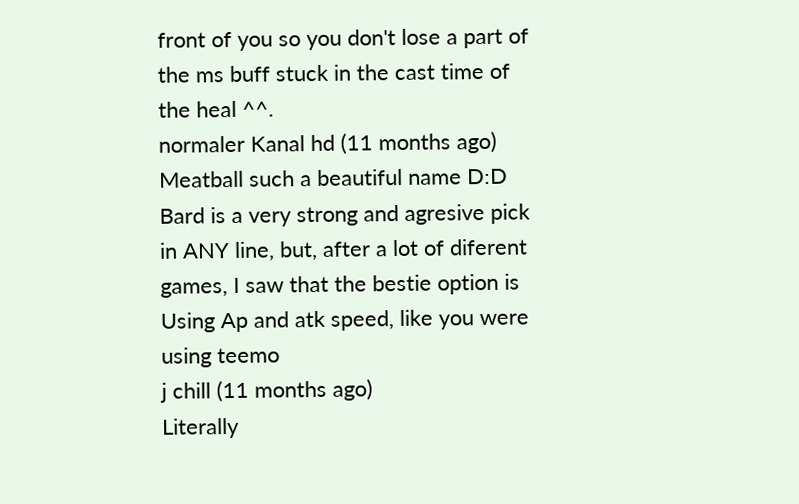front of you so you don't lose a part of the ms buff stuck in the cast time of the heal ^^.
normaler Kanal hd (11 months ago)
Meatball such a beautiful name D:D
Bard is a very strong and agresive pick in ANY line, but, after a lot of diferent games, I saw that the bestie option is Using Ap and atk speed, like you were using teemo
j chill (11 months ago)
Literally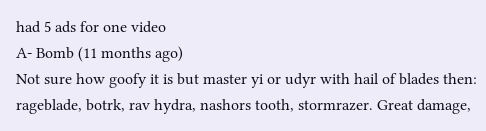had 5 ads for one video
A- Bomb (11 months ago)
Not sure how goofy it is but master yi or udyr with hail of blades then: rageblade, botrk, rav hydra, nashors tooth, stormrazer. Great damage,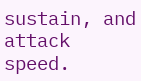sustain, and attack speed.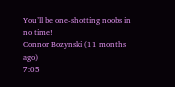You’ll be one-shotting noobs in no time!
Connor Bozynski (11 months ago)
7:05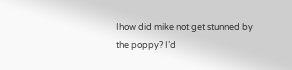Ihow did mike not get stunned by the poppy? I’d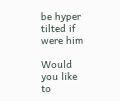be hyper tilted if were him

Would you like to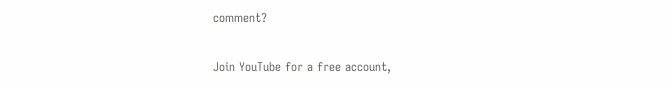comment?

Join YouTube for a free account,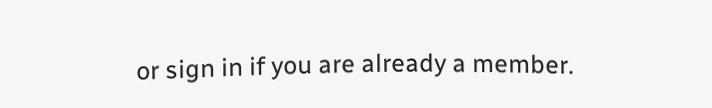or sign in if you are already a member.